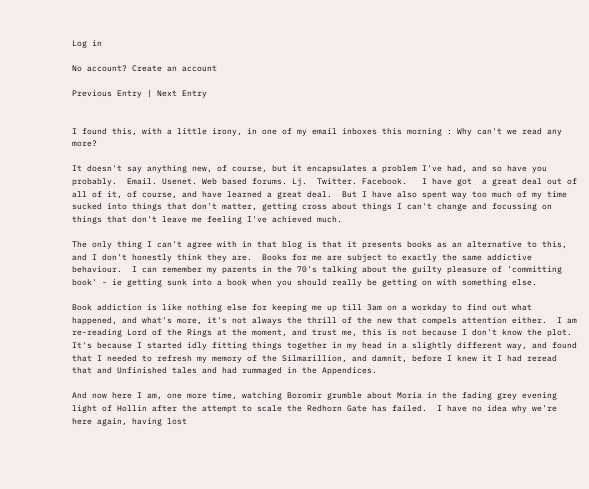Log in

No account? Create an account

Previous Entry | Next Entry


I found this, with a little irony, in one of my email inboxes this morning : Why can't we read any more?

It doesn't say anything new, of course, but it encapsulates a problem I've had, and so have you probably.  Email. Usenet. Web based forums. Lj.  Twitter. Facebook.   I have got  a great deal out of all of it, of course, and have learned a great deal.  But I have also spent way too much of my time sucked into things that don't matter, getting cross about things I can't change and focussing on things that don't leave me feeling I've achieved much.

The only thing I can't agree with in that blog is that it presents books as an alternative to this, and I don't honestly think they are.  Books for me are subject to exactly the same addictive behaviour.  I can remember my parents in the 70's talking about the guilty pleasure of 'committing book' - ie getting sunk into a book when you should really be getting on with something else.

Book addiction is like nothing else for keeping me up till 3am on a workday to find out what happened, and what's more, it's not always the thrill of the new that compels attention either.  I am re-reading Lord of the Rings at the moment, and trust me, this is not because I don't know the plot.  It's because I started idly fitting things together in my head in a slightly different way, and found that I needed to refresh my memory of the Silmarillion, and damnit, before I knew it I had reread that and Unfinished tales and had rummaged in the Appendices.

And now here I am, one more time, watching Boromir grumble about Moria in the fading grey evening light of Hollin after the attempt to scale the Redhorn Gate has failed.  I have no idea why we're here again, having lost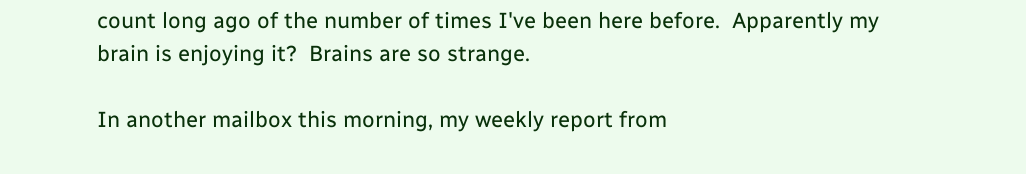count long ago of the number of times I've been here before.  Apparently my brain is enjoying it?  Brains are so strange.

In another mailbox this morning, my weekly report from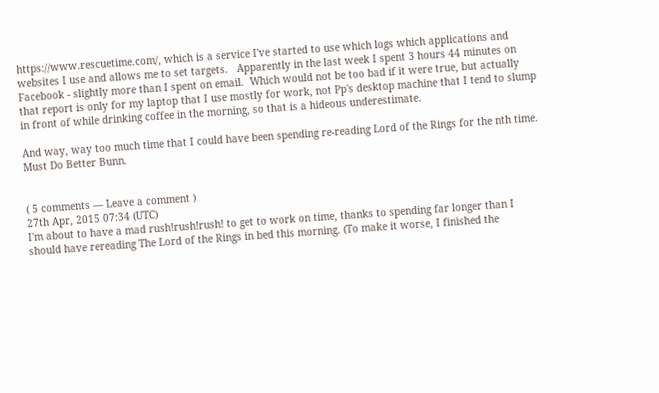https://www.rescuetime.com/, which is a service I've started to use which logs which applications and websites I use and allows me to set targets.   Apparently in the last week I spent 3 hours 44 minutes on Facebook - slightly more than I spent on email.  Which would not be too bad if it were true, but actually that report is only for my laptop that I use mostly for work, not Pp's desktop machine that I tend to slump in front of while drinking coffee in the morning, so that is a hideous underestimate.

And way, way too much time that I could have been spending re-reading Lord of the Rings for the nth time.  Must Do Better Bunn.


( 5 comments — Leave a comment )
27th Apr, 2015 07:34 (UTC)
I'm about to have a mad rush!rush!rush! to get to work on time, thanks to spending far longer than I should have rereading The Lord of the Rings in bed this morning. (To make it worse, I finished the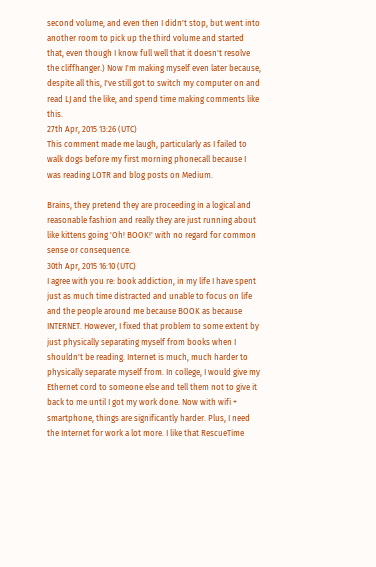second volume, and even then I didn't stop, but went into another room to pick up the third volume and started that, even though I know full well that it doesn't resolve the cliffhanger.) Now I'm making myself even later because, despite all this, I've still got to switch my computer on and read LJ and the like, and spend time making comments like this.
27th Apr, 2015 13:26 (UTC)
This comment made me laugh, particularly as I failed to walk dogs before my first morning phonecall because I was reading LOTR and blog posts on Medium.

Brains, they pretend they are proceeding in a logical and reasonable fashion and really they are just running about like kittens going 'Oh! BOOK!' with no regard for common sense or consequence.
30th Apr, 2015 16:10 (UTC)
I agree with you re: book addiction, in my life I have spent just as much time distracted and unable to focus on life and the people around me because BOOK as because INTERNET. However, I fixed that problem to some extent by just physically separating myself from books when I shouldn't be reading. Internet is much, much harder to physically separate myself from. In college, I would give my Ethernet cord to someone else and tell them not to give it back to me until I got my work done. Now with wifi + smartphone, things are significantly harder. Plus, I need the Internet for work a lot more. I like that RescueTime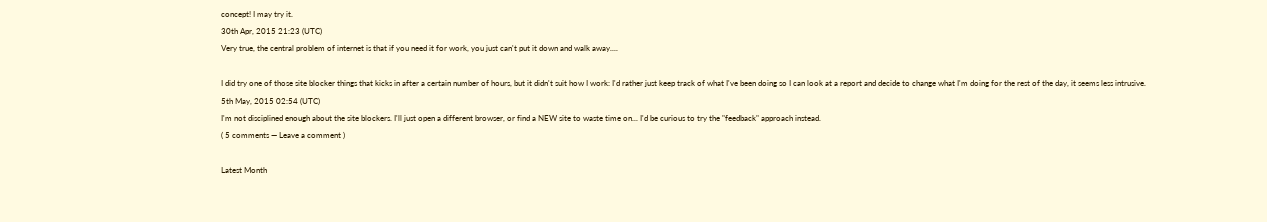concept! I may try it.
30th Apr, 2015 21:23 (UTC)
Very true, the central problem of internet is that if you need it for work, you just can't put it down and walk away....

I did try one of those site blocker things that kicks in after a certain number of hours, but it didn't suit how I work: I'd rather just keep track of what I've been doing so I can look at a report and decide to change what I'm doing for the rest of the day, it seems less intrusive.
5th May, 2015 02:54 (UTC)
I'm not disciplined enough about the site blockers. I'll just open a different browser, or find a NEW site to waste time on... I'd be curious to try the "feedback" approach instead.
( 5 comments — Leave a comment )

Latest Month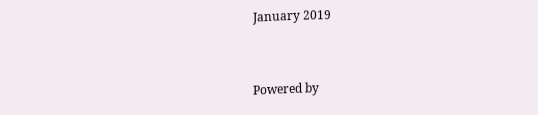January 2019


Powered by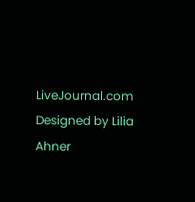LiveJournal.com
Designed by Lilia Ahner